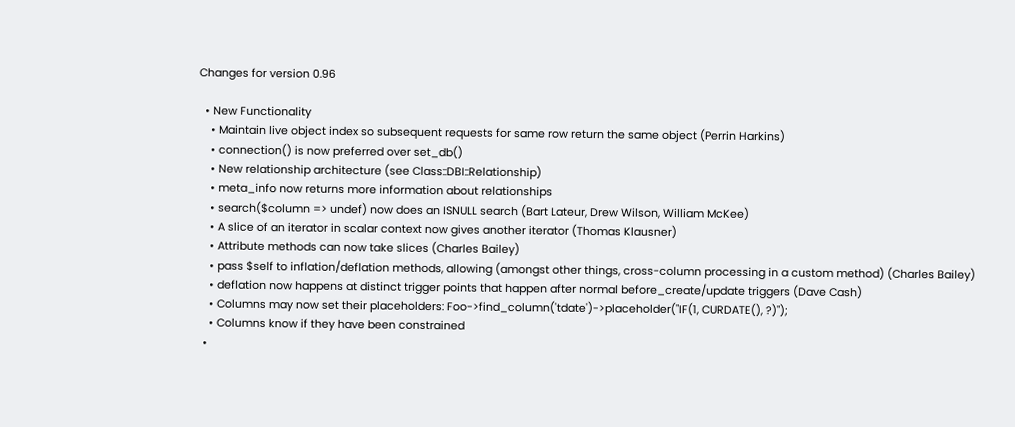Changes for version 0.96

  • New Functionality
    • Maintain live object index so subsequent requests for same row return the same object (Perrin Harkins)
    • connection() is now preferred over set_db()
    • New relationship architecture (see Class::DBI::Relationship)
    • meta_info now returns more information about relationships
    • search($column => undef) now does an ISNULL search (Bart Lateur, Drew Wilson, William McKee)
    • A slice of an iterator in scalar context now gives another iterator (Thomas Klausner)
    • Attribute methods can now take slices (Charles Bailey)
    • pass $self to inflation/deflation methods, allowing (amongst other things, cross-column processing in a custom method) (Charles Bailey)
    • deflation now happens at distinct trigger points that happen after normal before_create/update triggers (Dave Cash)
    • Columns may now set their placeholders: Foo->find_column('tdate')->placeholder("IF(1, CURDATE(), ?)");
    • Columns know if they have been constrained
  •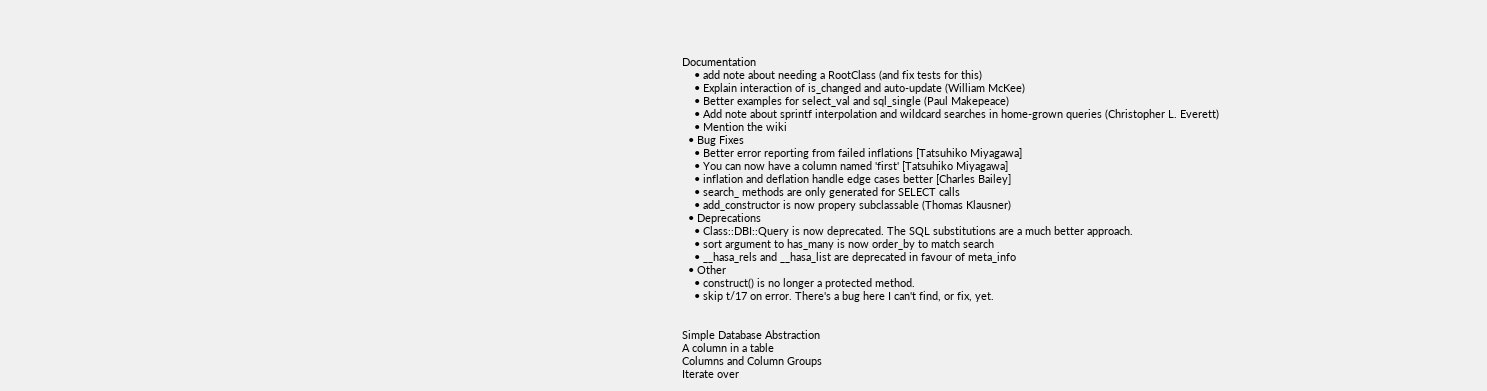Documentation
    • add note about needing a RootClass (and fix tests for this)
    • Explain interaction of is_changed and auto-update (William McKee)
    • Better examples for select_val and sql_single (Paul Makepeace)
    • Add note about sprintf interpolation and wildcard searches in home-grown queries (Christopher L. Everett)
    • Mention the wiki
  • Bug Fixes
    • Better error reporting from failed inflations [Tatsuhiko Miyagawa]
    • You can now have a column named 'first' [Tatsuhiko Miyagawa]
    • inflation and deflation handle edge cases better [Charles Bailey]
    • search_ methods are only generated for SELECT calls
    • add_constructor is now propery subclassable (Thomas Klausner)
  • Deprecations
    • Class::DBI::Query is now deprecated. The SQL substitutions are a much better approach.
    • sort argument to has_many is now order_by to match search
    • __hasa_rels and __hasa_list are deprecated in favour of meta_info
  • Other
    • construct() is no longer a protected method.
    • skip t/17 on error. There's a bug here I can't find, or fix, yet.


Simple Database Abstraction
A column in a table
Columns and Column Groups
Iterate over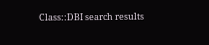Class::DBI search results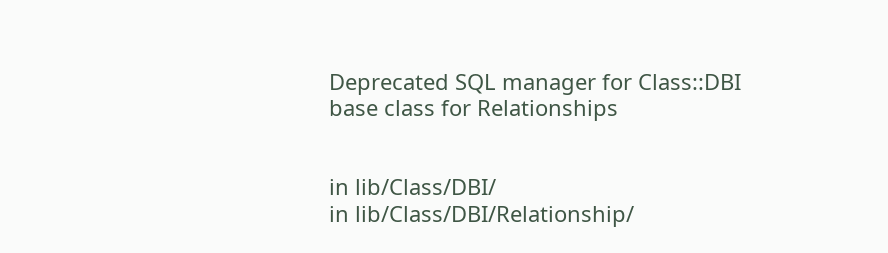Deprecated SQL manager for Class::DBI
base class for Relationships


in lib/Class/DBI/
in lib/Class/DBI/Relationship/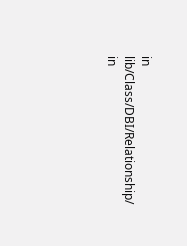in lib/Class/DBI/Relationship/
in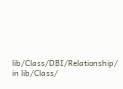lib/Class/DBI/Relationship/
in lib/Class/